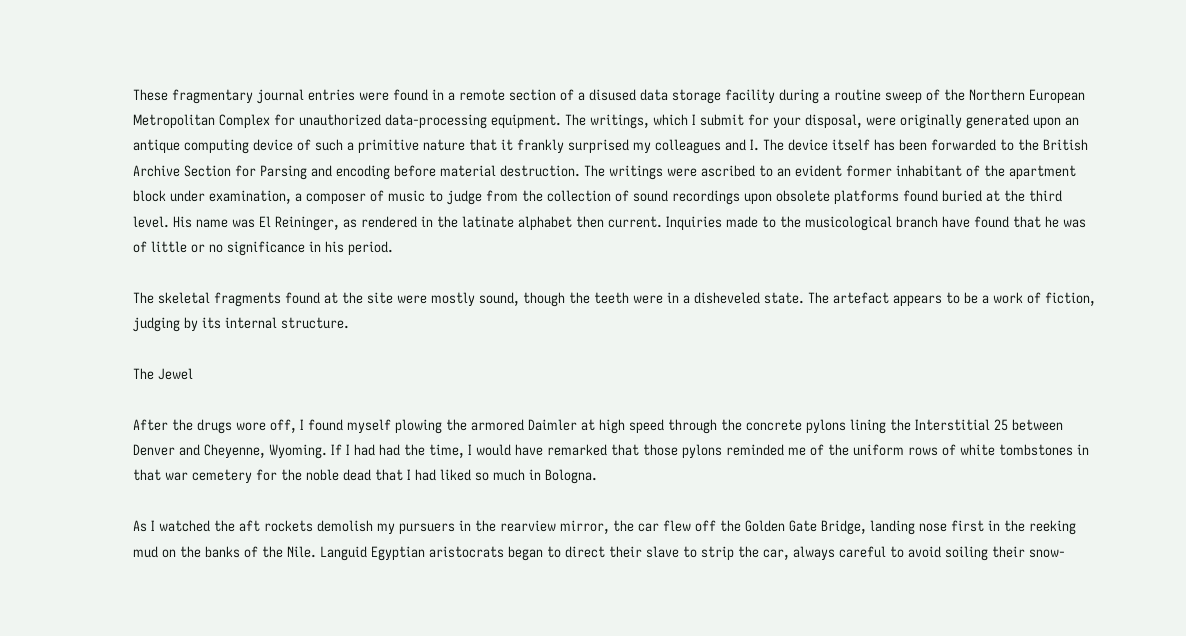These fragmentary journal entries were found in a remote section of a disused data storage facility during a routine sweep of the Northern European Metropolitan Complex for unauthorized data-processing equipment. The writings, which I submit for your disposal, were originally generated upon an antique computing device of such a primitive nature that it frankly surprised my colleagues and I. The device itself has been forwarded to the British Archive Section for Parsing and encoding before material destruction. The writings were ascribed to an evident former inhabitant of the apartment block under examination, a composer of music to judge from the collection of sound recordings upon obsolete platforms found buried at the third level. His name was El Reininger, as rendered in the latinate alphabet then current. Inquiries made to the musicological branch have found that he was of little or no significance in his period.

The skeletal fragments found at the site were mostly sound, though the teeth were in a disheveled state. The artefact appears to be a work of fiction, judging by its internal structure.

The Jewel

After the drugs wore off, I found myself plowing the armored Daimler at high speed through the concrete pylons lining the Interstitial 25 between Denver and Cheyenne, Wyoming. If I had had the time, I would have remarked that those pylons reminded me of the uniform rows of white tombstones in that war cemetery for the noble dead that I had liked so much in Bologna.

As I watched the aft rockets demolish my pursuers in the rearview mirror, the car flew off the Golden Gate Bridge, landing nose first in the reeking mud on the banks of the Nile. Languid Egyptian aristocrats began to direct their slave to strip the car, always careful to avoid soiling their snow-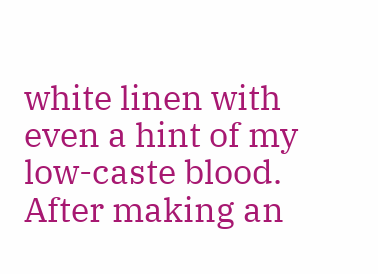white linen with even a hint of my low-caste blood. After making an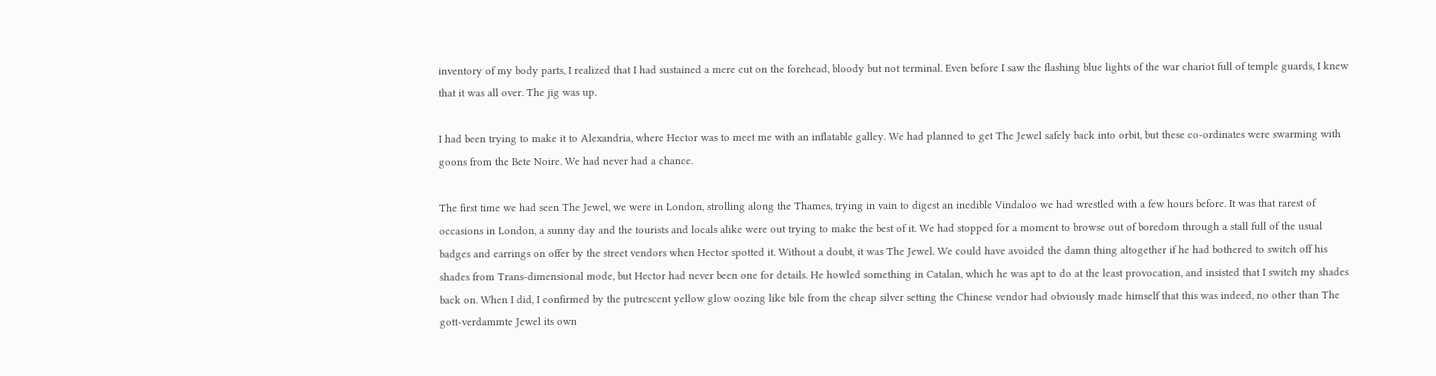inventory of my body parts, I realized that I had sustained a mere cut on the forehead, bloody but not terminal. Even before I saw the flashing blue lights of the war chariot full of temple guards, I knew that it was all over. The jig was up.

I had been trying to make it to Alexandria, where Hector was to meet me with an inflatable galley. We had planned to get The Jewel safely back into orbit, but these co-ordinates were swarming with goons from the Bete Noire. We had never had a chance.

The first time we had seen The Jewel, we were in London, strolling along the Thames, trying in vain to digest an inedible Vindaloo we had wrestled with a few hours before. It was that rarest of occasions in London, a sunny day and the tourists and locals alike were out trying to make the best of it. We had stopped for a moment to browse out of boredom through a stall full of the usual badges and earrings on offer by the street vendors when Hector spotted it. Without a doubt, it was The Jewel. We could have avoided the damn thing altogether if he had bothered to switch off his shades from Trans-dimensional mode, but Hector had never been one for details. He howled something in Catalan, which he was apt to do at the least provocation, and insisted that I switch my shades back on. When I did, I confirmed by the putrescent yellow glow oozing like bile from the cheap silver setting the Chinese vendor had obviously made himself that this was indeed, no other than The gott-verdammte Jewel its own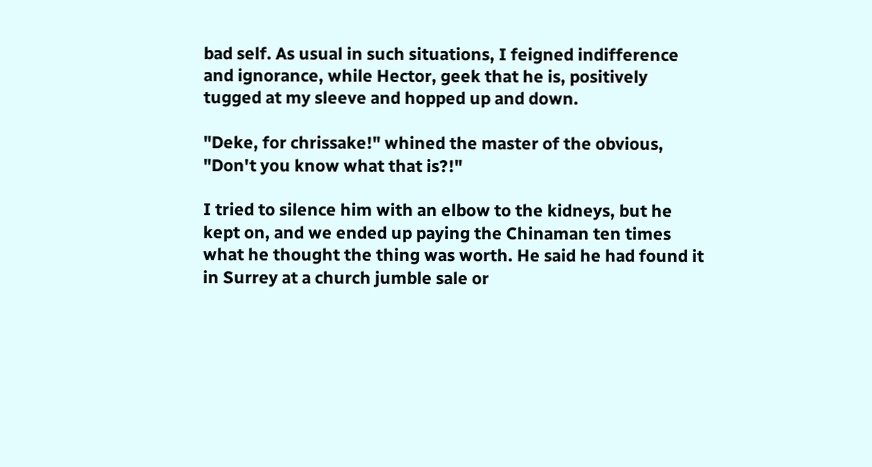bad self. As usual in such situations, I feigned indifference and ignorance, while Hector, geek that he is, positively tugged at my sleeve and hopped up and down.

"Deke, for chrissake!" whined the master of the obvious, "Don't you know what that is?!"

I tried to silence him with an elbow to the kidneys, but he kept on, and we ended up paying the Chinaman ten times what he thought the thing was worth. He said he had found it in Surrey at a church jumble sale or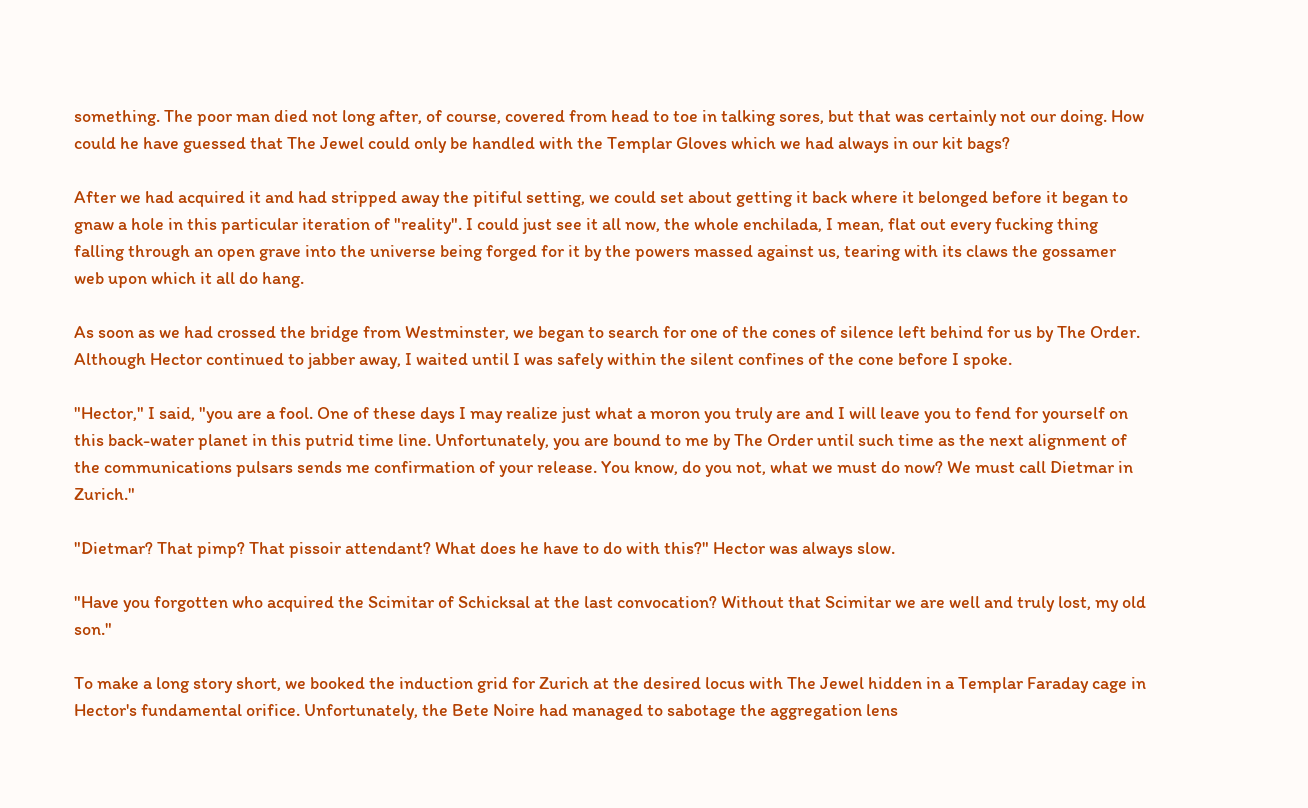something. The poor man died not long after, of course, covered from head to toe in talking sores, but that was certainly not our doing. How could he have guessed that The Jewel could only be handled with the Templar Gloves which we had always in our kit bags?

After we had acquired it and had stripped away the pitiful setting, we could set about getting it back where it belonged before it began to gnaw a hole in this particular iteration of "reality". I could just see it all now, the whole enchilada, I mean, flat out every fucking thing falling through an open grave into the universe being forged for it by the powers massed against us, tearing with its claws the gossamer web upon which it all do hang.

As soon as we had crossed the bridge from Westminster, we began to search for one of the cones of silence left behind for us by The Order. Although Hector continued to jabber away, I waited until I was safely within the silent confines of the cone before I spoke.

"Hector," I said, "you are a fool. One of these days I may realize just what a moron you truly are and I will leave you to fend for yourself on this back-water planet in this putrid time line. Unfortunately, you are bound to me by The Order until such time as the next alignment of the communications pulsars sends me confirmation of your release. You know, do you not, what we must do now? We must call Dietmar in Zurich."

"Dietmar? That pimp? That pissoir attendant? What does he have to do with this?" Hector was always slow.

"Have you forgotten who acquired the Scimitar of Schicksal at the last convocation? Without that Scimitar we are well and truly lost, my old son."

To make a long story short, we booked the induction grid for Zurich at the desired locus with The Jewel hidden in a Templar Faraday cage in Hector's fundamental orifice. Unfortunately, the Bete Noire had managed to sabotage the aggregation lens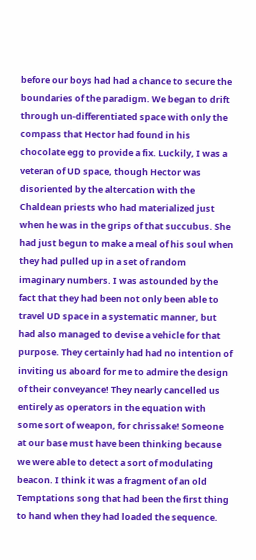before our boys had had a chance to secure the boundaries of the paradigm. We began to drift through un-differentiated space with only the compass that Hector had found in his chocolate egg to provide a fix. Luckily, I was a veteran of UD space, though Hector was disoriented by the altercation with the Chaldean priests who had materialized just when he was in the grips of that succubus. She had just begun to make a meal of his soul when they had pulled up in a set of random imaginary numbers. I was astounded by the fact that they had been not only been able to travel UD space in a systematic manner, but had also managed to devise a vehicle for that purpose. They certainly had had no intention of inviting us aboard for me to admire the design of their conveyance! They nearly cancelled us entirely as operators in the equation with some sort of weapon, for chrissake! Someone at our base must have been thinking because we were able to detect a sort of modulating beacon. I think it was a fragment of an old Temptations song that had been the first thing to hand when they had loaded the sequence.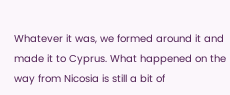Whatever it was, we formed around it and made it to Cyprus. What happened on the way from Nicosia is still a bit of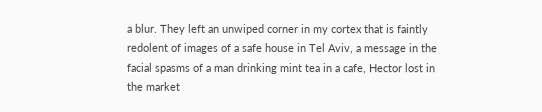a blur. They left an unwiped corner in my cortex that is faintly redolent of images of a safe house in Tel Aviv, a message in the facial spasms of a man drinking mint tea in a cafe, Hector lost in the market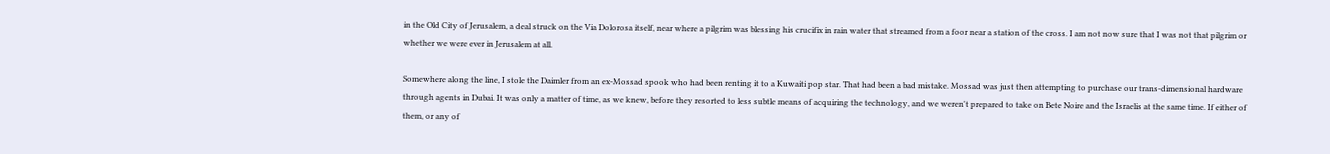in the Old City of Jerusalem, a deal struck on the Via Dolorosa itself, near where a pilgrim was blessing his crucifix in rain water that streamed from a foor near a station of the cross. I am not now sure that I was not that pilgrim or whether we were ever in Jerusalem at all.

Somewhere along the line, I stole the Daimler from an ex-Mossad spook who had been renting it to a Kuwaiti pop star. That had been a bad mistake. Mossad was just then attempting to purchase our trans-dimensional hardware through agents in Dubai. It was only a matter of time, as we knew, before they resorted to less subtle means of acquiring the technology, and we weren't prepared to take on Bete Noire and the Israelis at the same time. If either of them, or any of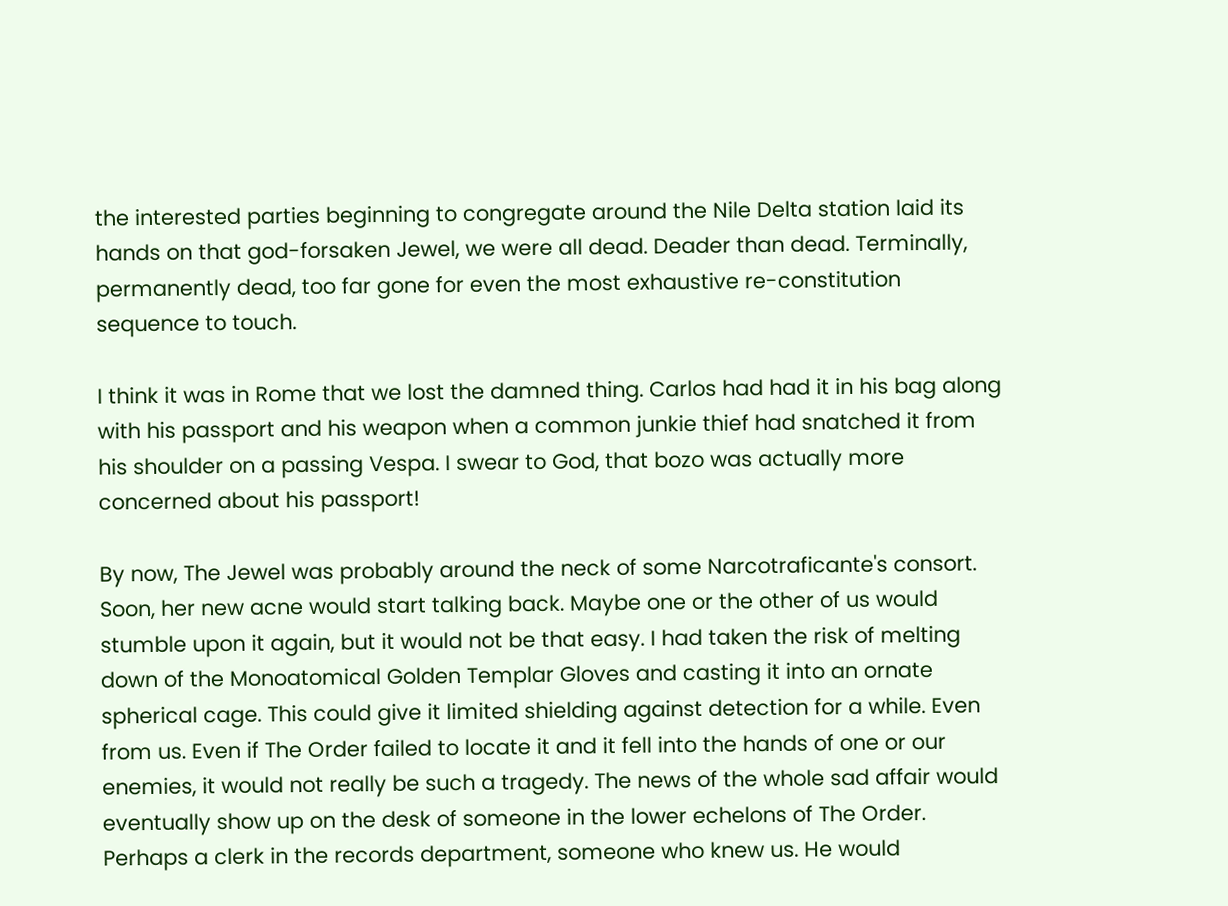the interested parties beginning to congregate around the Nile Delta station laid its hands on that god-forsaken Jewel, we were all dead. Deader than dead. Terminally, permanently dead, too far gone for even the most exhaustive re-constitution sequence to touch.

I think it was in Rome that we lost the damned thing. Carlos had had it in his bag along with his passport and his weapon when a common junkie thief had snatched it from his shoulder on a passing Vespa. I swear to God, that bozo was actually more concerned about his passport!

By now, The Jewel was probably around the neck of some Narcotraficante's consort. Soon, her new acne would start talking back. Maybe one or the other of us would stumble upon it again, but it would not be that easy. I had taken the risk of melting down of the Monoatomical Golden Templar Gloves and casting it into an ornate spherical cage. This could give it limited shielding against detection for a while. Even from us. Even if The Order failed to locate it and it fell into the hands of one or our enemies, it would not really be such a tragedy. The news of the whole sad affair would eventually show up on the desk of someone in the lower echelons of The Order. Perhaps a clerk in the records department, someone who knew us. He would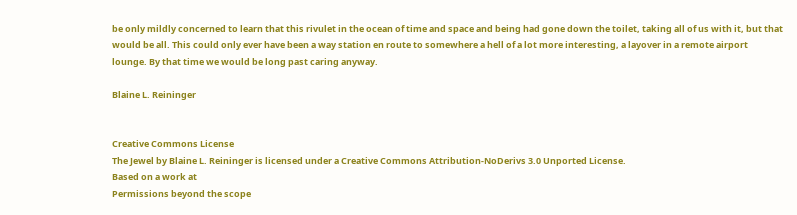be only mildly concerned to learn that this rivulet in the ocean of time and space and being had gone down the toilet, taking all of us with it, but that would be all. This could only ever have been a way station en route to somewhere a hell of a lot more interesting, a layover in a remote airport lounge. By that time we would be long past caring anyway.

Blaine L. Reininger


Creative Commons License
The Jewel by Blaine L. Reininger is licensed under a Creative Commons Attribution-NoDerivs 3.0 Unported License.
Based on a work at
Permissions beyond the scope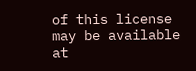of this license may be available at